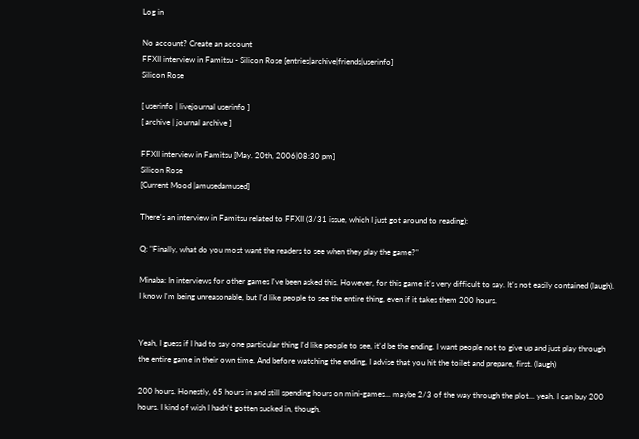Log in

No account? Create an account
FFXII interview in Famitsu - Silicon Rose [entries|archive|friends|userinfo]
Silicon Rose

[ userinfo | livejournal userinfo ]
[ archive | journal archive ]

FFXII interview in Famitsu [May. 20th, 2006|08:30 pm]
Silicon Rose
[Current Mood |amusedamused]

There's an interview in Famitsu related to FFXII (3/31 issue, which I just got around to reading):

Q: "Finally, what do you most want the readers to see when they play the game?"

Minaba: In interviews for other games I've been asked this. However, for this game it's very difficult to say. It's not easily contained (laugh). I know I'm being unreasonable, but I'd like people to see the entire thing, even if it takes them 200 hours.


Yeah, I guess if I had to say one particular thing I'd like people to see, it'd be the ending. I want people not to give up and just play through the entire game in their own time. And before watching the ending, I advise that you hit the toilet and prepare, first. (laugh)

200 hours. Honestly, 65 hours in and still spending hours on mini-games... maybe 2/3 of the way through the plot... yeah. I can buy 200 hours. I kind of wish I hadn't gotten sucked in, though.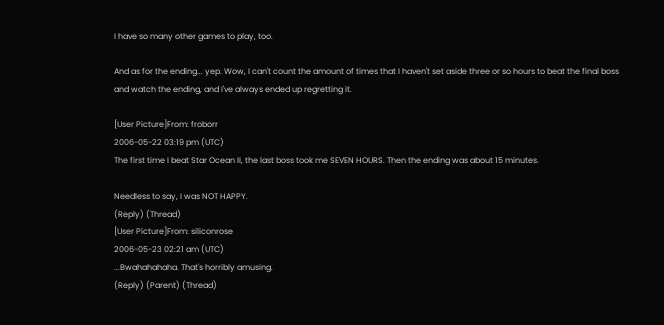I have so many other games to play, too.

And as for the ending... yep. Wow, I can't count the amount of times that I haven't set aside three or so hours to beat the final boss and watch the ending, and I've always ended up regretting it.

[User Picture]From: froborr
2006-05-22 03:19 pm (UTC)
The first time I beat Star Ocean II, the last boss took me SEVEN HOURS. Then the ending was about 15 minutes.

Needless to say, I was NOT HAPPY.
(Reply) (Thread)
[User Picture]From: siliconrose
2006-05-23 02:21 am (UTC)
...Bwahahahaha. That's horribly amusing.
(Reply) (Parent) (Thread)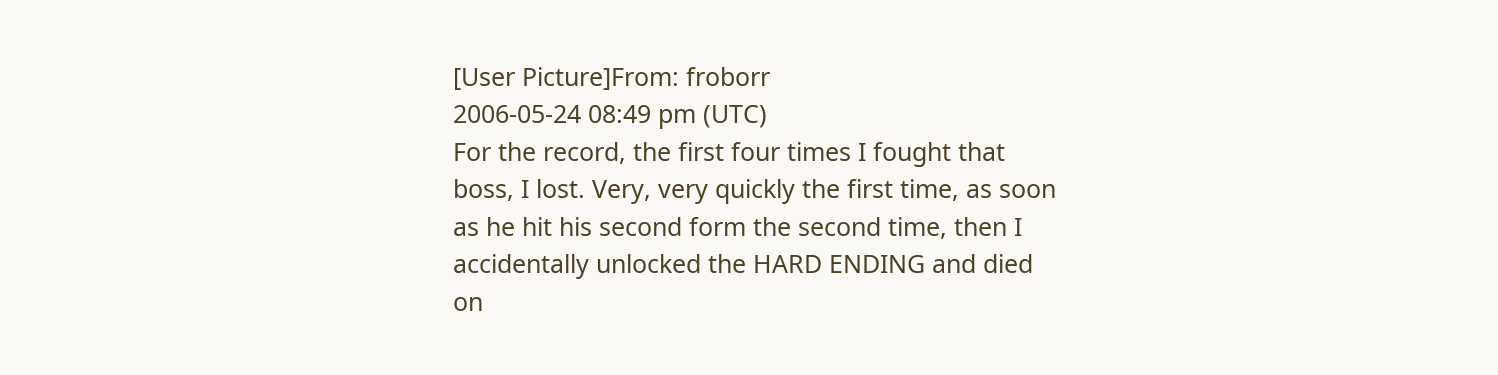[User Picture]From: froborr
2006-05-24 08:49 pm (UTC)
For the record, the first four times I fought that boss, I lost. Very, very quickly the first time, as soon as he hit his second form the second time, then I accidentally unlocked the HARD ENDING and died on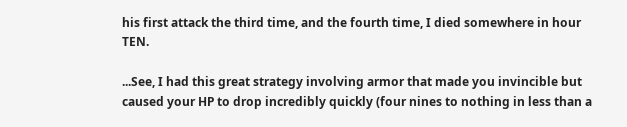his first attack the third time, and the fourth time, I died somewhere in hour TEN.

...See, I had this great strategy involving armor that made you invincible but caused your HP to drop incredibly quickly (four nines to nothing in less than a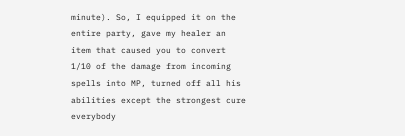minute). So, I equipped it on the entire party, gave my healer an item that caused you to convert 1/10 of the damage from incoming spells into MP, turned off all his abilities except the strongest cure everybody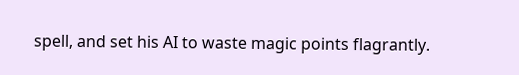spell, and set his AI to waste magic points flagrantly.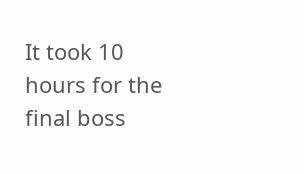It took 10 hours for the final boss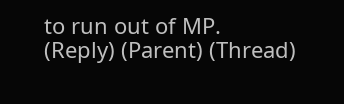to run out of MP.
(Reply) (Parent) (Thread)